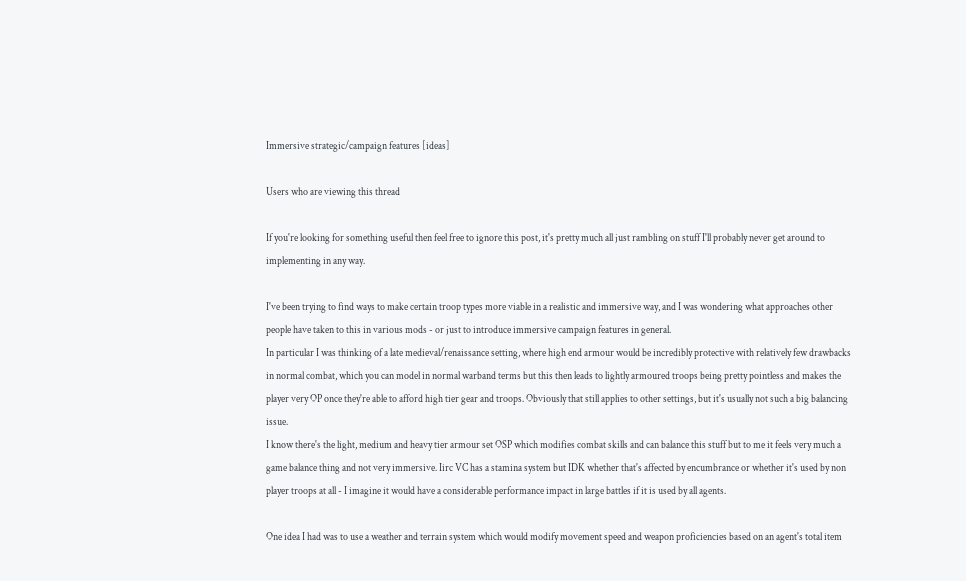Immersive strategic/campaign features [ideas]

Users who are viewing this thread

If you're looking for something useful then feel free to ignore this post, it's pretty much all just rambling on stuff I'll probably never get around to implementing in any way.

I've been trying to find ways to make certain troop types more viable in a realistic and immersive way, and I was wondering what approaches other people have taken to this in various mods - or just to introduce immersive campaign features in general.
In particular I was thinking of a late medieval/renaissance setting, where high end armour would be incredibly protective with relatively few drawbacks in normal combat, which you can model in normal warband terms but this then leads to lightly armoured troops being pretty pointless and makes the player very OP once they're able to afford high tier gear and troops. Obviously that still applies to other settings, but it's usually not such a big balancing issue.
I know there's the light, medium and heavy tier armour set OSP which modifies combat skills and can balance this stuff but to me it feels very much a game balance thing and not very immersive. Iirc VC has a stamina system but IDK whether that's affected by encumbrance or whether it's used by non player troops at all - I imagine it would have a considerable performance impact in large battles if it is used by all agents.

One idea I had was to use a weather and terrain system which would modify movement speed and weapon proficiencies based on an agent's total item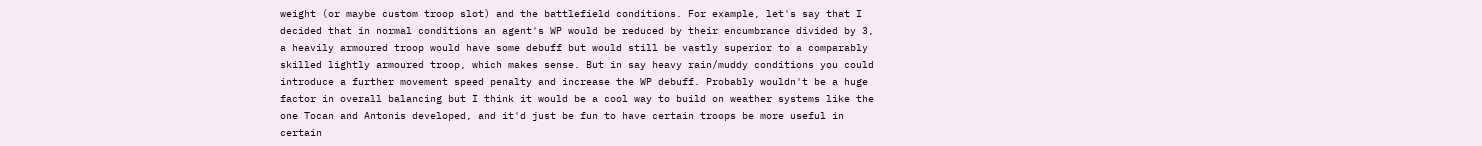weight (or maybe custom troop slot) and the battlefield conditions. For example, let's say that I decided that in normal conditions an agent's WP would be reduced by their encumbrance divided by 3, a heavily armoured troop would have some debuff but would still be vastly superior to a comparably skilled lightly armoured troop, which makes sense. But in say heavy rain/muddy conditions you could introduce a further movement speed penalty and increase the WP debuff. Probably wouldn't be a huge factor in overall balancing but I think it would be a cool way to build on weather systems like the one Tocan and Antonis developed, and it'd just be fun to have certain troops be more useful in certain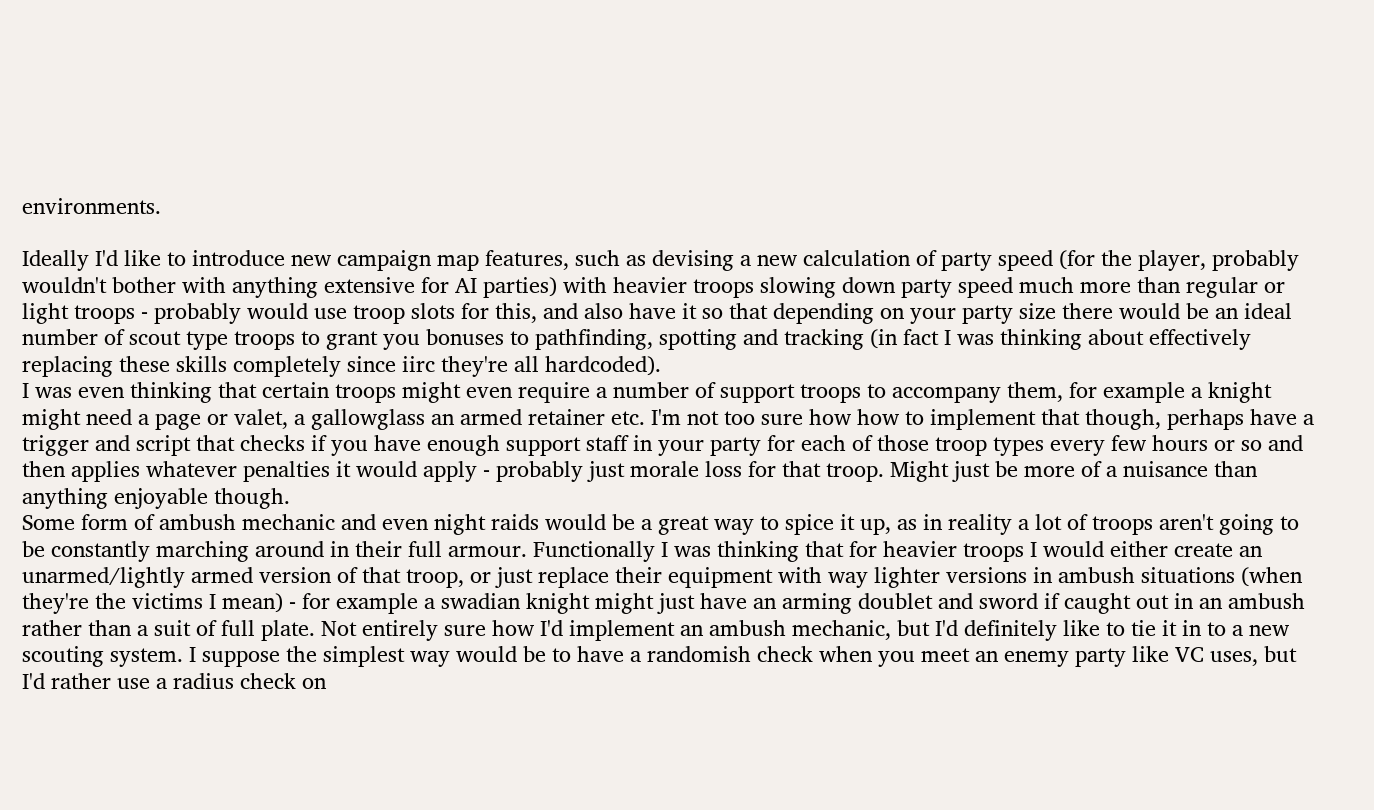environments.

Ideally I'd like to introduce new campaign map features, such as devising a new calculation of party speed (for the player, probably wouldn't bother with anything extensive for AI parties) with heavier troops slowing down party speed much more than regular or light troops - probably would use troop slots for this, and also have it so that depending on your party size there would be an ideal number of scout type troops to grant you bonuses to pathfinding, spotting and tracking (in fact I was thinking about effectively replacing these skills completely since iirc they're all hardcoded).
I was even thinking that certain troops might even require a number of support troops to accompany them, for example a knight might need a page or valet, a gallowglass an armed retainer etc. I'm not too sure how how to implement that though, perhaps have a trigger and script that checks if you have enough support staff in your party for each of those troop types every few hours or so and then applies whatever penalties it would apply - probably just morale loss for that troop. Might just be more of a nuisance than anything enjoyable though.
Some form of ambush mechanic and even night raids would be a great way to spice it up, as in reality a lot of troops aren't going to be constantly marching around in their full armour. Functionally I was thinking that for heavier troops I would either create an unarmed/lightly armed version of that troop, or just replace their equipment with way lighter versions in ambush situations (when they're the victims I mean) - for example a swadian knight might just have an arming doublet and sword if caught out in an ambush rather than a suit of full plate. Not entirely sure how I'd implement an ambush mechanic, but I'd definitely like to tie it in to a new scouting system. I suppose the simplest way would be to have a randomish check when you meet an enemy party like VC uses, but I'd rather use a radius check on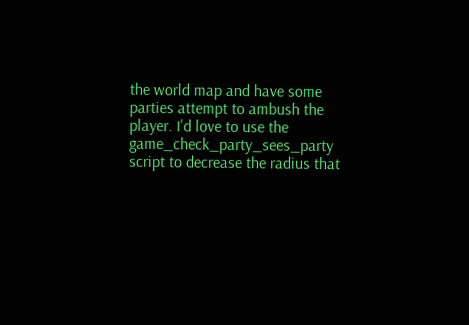the world map and have some parties attempt to ambush the player. I'd love to use the game_check_party_sees_party script to decrease the radius that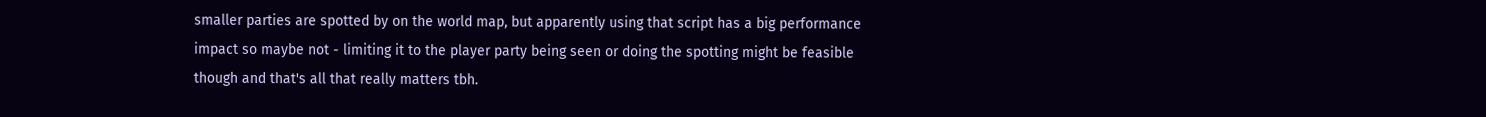smaller parties are spotted by on the world map, but apparently using that script has a big performance impact so maybe not - limiting it to the player party being seen or doing the spotting might be feasible though and that's all that really matters tbh.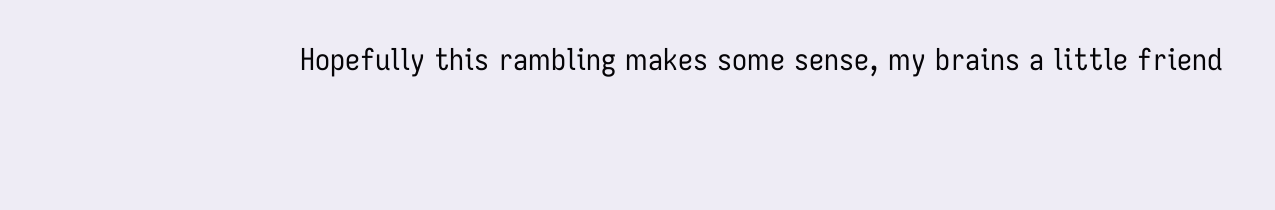Hopefully this rambling makes some sense, my brains a little friend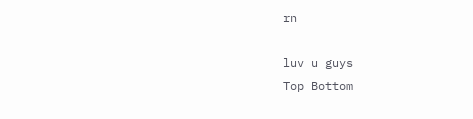rn

luv u guys
Top Bottom